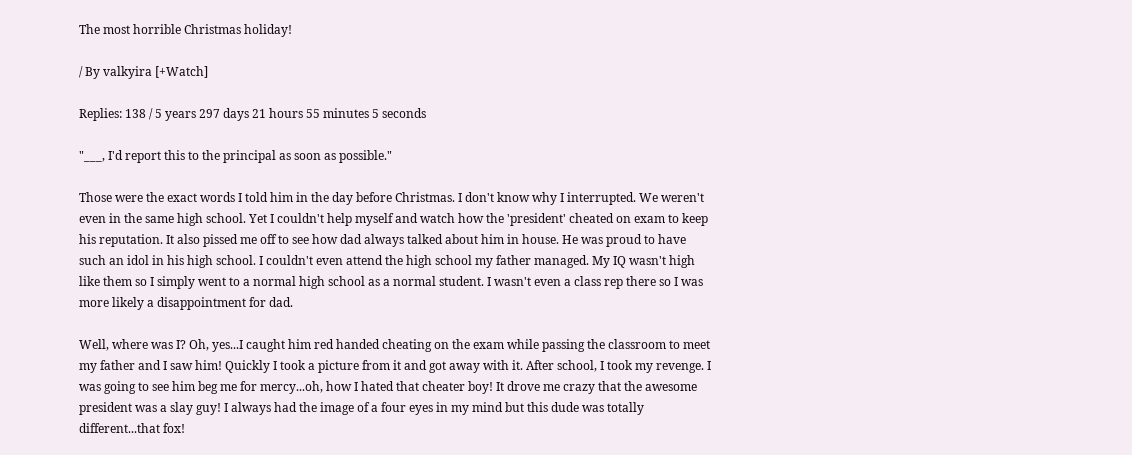The most horrible Christmas holiday!

/ By valkyira [+Watch]

Replies: 138 / 5 years 297 days 21 hours 55 minutes 5 seconds

"___, I'd report this to the principal as soon as possible."

Those were the exact words I told him in the day before Christmas. I don't know why I interrupted. We weren't even in the same high school. Yet I couldn't help myself and watch how the 'president' cheated on exam to keep his reputation. It also pissed me off to see how dad always talked about him in house. He was proud to have such an idol in his high school. I couldn't even attend the high school my father managed. My IQ wasn't high like them so I simply went to a normal high school as a normal student. I wasn't even a class rep there so I was more likely a disappointment for dad.

Well, where was I? Oh, yes...I caught him red handed cheating on the exam while passing the classroom to meet my father and I saw him! Quickly I took a picture from it and got away with it. After school, I took my revenge. I was going to see him beg me for mercy...oh, how I hated that cheater boy! It drove me crazy that the awesome president was a slay guy! I always had the image of a four eyes in my mind but this dude was totally different...that fox!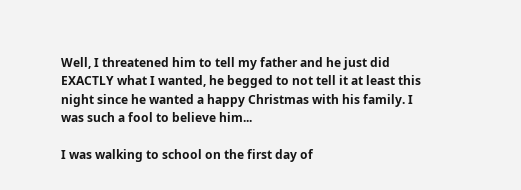Well, I threatened him to tell my father and he just did EXACTLY what I wanted, he begged to not tell it at least this night since he wanted a happy Christmas with his family. I was such a fool to believe him...

I was walking to school on the first day of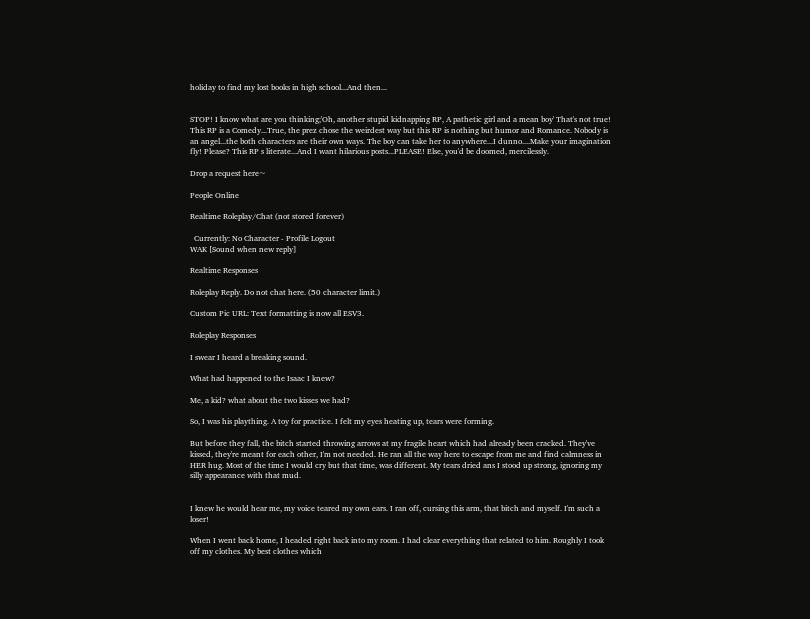holiday to find my lost books in high school...And then...


STOP! I know what are you thinking;'Oh, another stupid kidnapping RP, A pathetic girl and a mean boy' That's not true! This RP is a Comedy...True, the prez chose the weirdest way but this RP is nothing but humor and Romance. Nobody is an angel...the both characters are their own ways. The boy can take her to anywhere...I dunno....Make your imagination fly! Please? This RP s literate...And I want hilarious posts...PLEASE! Else, you'd be doomed, mercilessly.

Drop a request here~

People Online

Realtime Roleplay/Chat (not stored forever)

  Currently: No Character - Profile Logout
WAK [Sound when new reply]

Realtime Responses

Roleplay Reply. Do not chat here. (50 character limit.)

Custom Pic URL: Text formatting is now all ESV3.

Roleplay Responses

I swear I heard a breaking sound.

What had happened to the Isaac I knew?

Me, a kid? what about the two kisses we had?

So, I was his plaything. A toy for practice. I felt my eyes heating up, tears were forming.

But before they fall, the bitch started throwing arrows at my fragile heart which had already been cracked. They've kissed, they're meant for each other, I'm not needed. He ran all the way here to escape from me and find calmness in HER hug. Most of the time I would cry but that time, was different. My tears dried ans I stood up strong, ignoring my silly appearance with that mud.


I knew he would hear me, my voice teared my own ears. I ran off, cursing this arm, that bitch and myself. I'm such a loser!

When I went back home, I headed right back into my room. I had clear everything that related to him. Roughly I took off my clothes. My best clothes which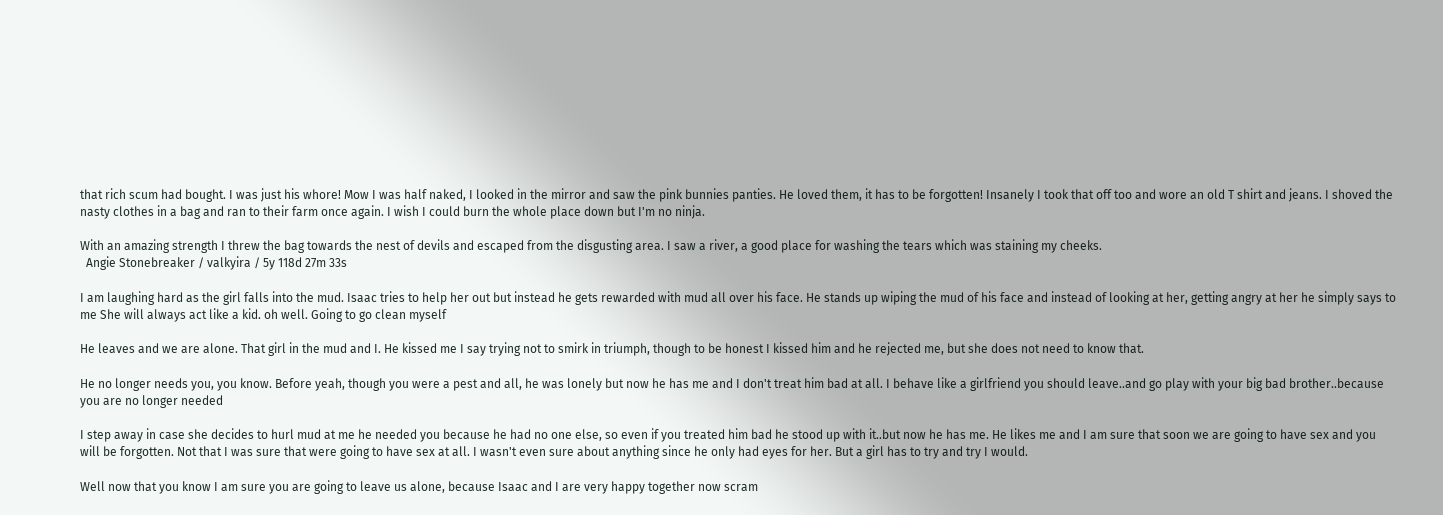that rich scum had bought. I was just his whore! Mow I was half naked, I looked in the mirror and saw the pink bunnies panties. He loved them, it has to be forgotten! Insanely I took that off too and wore an old T shirt and jeans. I shoved the nasty clothes in a bag and ran to their farm once again. I wish I could burn the whole place down but I'm no ninja.

With an amazing strength I threw the bag towards the nest of devils and escaped from the disgusting area. I saw a river, a good place for washing the tears which was staining my cheeks.
  Angie Stonebreaker / valkyira / 5y 118d 27m 33s

I am laughing hard as the girl falls into the mud. Isaac tries to help her out but instead he gets rewarded with mud all over his face. He stands up wiping the mud of his face and instead of looking at her, getting angry at her he simply says to me She will always act like a kid. oh well. Going to go clean myself

He leaves and we are alone. That girl in the mud and I. He kissed me I say trying not to smirk in triumph, though to be honest I kissed him and he rejected me, but she does not need to know that.

He no longer needs you, you know. Before yeah, though you were a pest and all, he was lonely but now he has me and I don't treat him bad at all. I behave like a girlfriend you should leave..and go play with your big bad brother..because you are no longer needed

I step away in case she decides to hurl mud at me he needed you because he had no one else, so even if you treated him bad he stood up with it..but now he has me. He likes me and I am sure that soon we are going to have sex and you will be forgotten. Not that I was sure that were going to have sex at all. I wasn't even sure about anything since he only had eyes for her. But a girl has to try and try I would.

Well now that you know I am sure you are going to leave us alone, because Isaac and I are very happy together now scram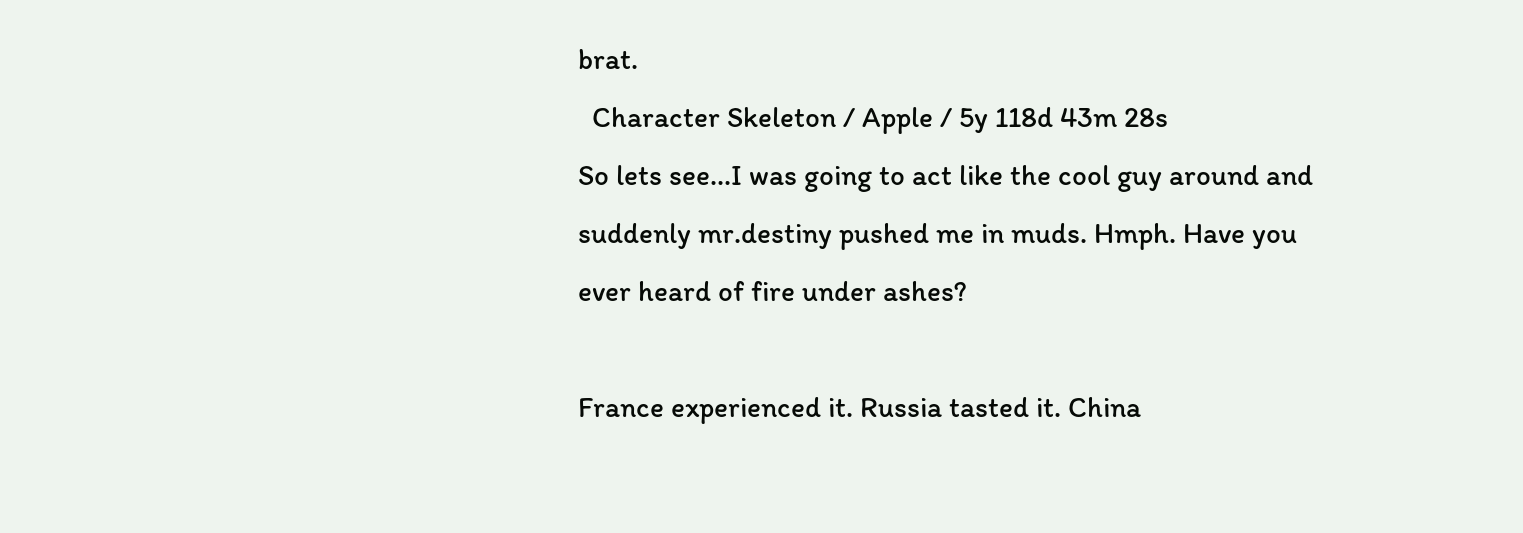brat.
  Character Skeleton / Apple / 5y 118d 43m 28s
So lets see...I was going to act like the cool guy around and suddenly mr.destiny pushed me in muds. Hmph. Have you ever heard of fire under ashes?

France experienced it. Russia tasted it. China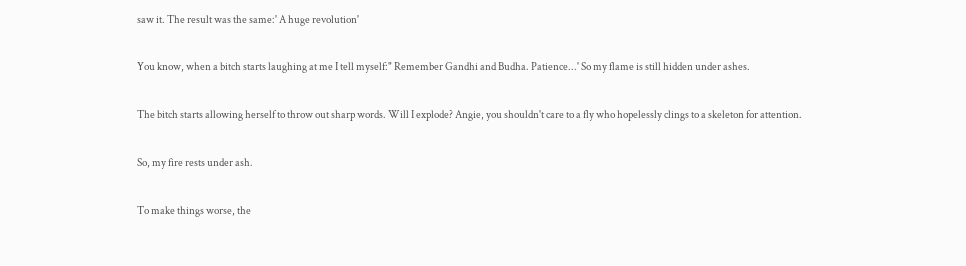saw it. The result was the same:' A huge revolution'

You know, when a bitch starts laughing at me I tell myself:" Remember Gandhi and Budha. Patience...' So my flame is still hidden under ashes.

The bitch starts allowing herself to throw out sharp words. Will I explode? Angie, you shouldn't care to a fly who hopelessly clings to a skeleton for attention.

So, my fire rests under ash.

To make things worse, the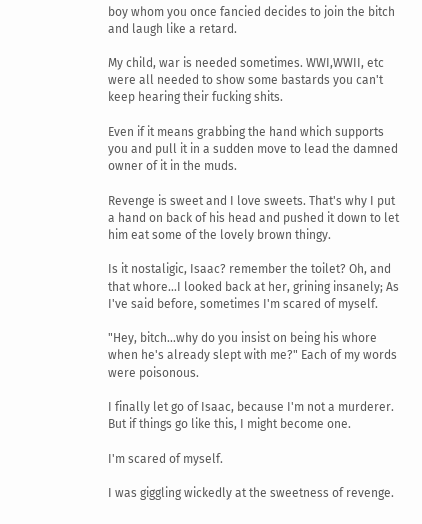boy whom you once fancied decides to join the bitch and laugh like a retard.

My child, war is needed sometimes. WWI,WWII, etc were all needed to show some bastards you can't keep hearing their fucking shits.

Even if it means grabbing the hand which supports you and pull it in a sudden move to lead the damned owner of it in the muds.

Revenge is sweet and I love sweets. That's why I put a hand on back of his head and pushed it down to let him eat some of the lovely brown thingy.

Is it nostaligic, Isaac? remember the toilet? Oh, and that whore...I looked back at her, grining insanely; As I've said before, sometimes I'm scared of myself.

"Hey, bitch...why do you insist on being his whore when he's already slept with me?" Each of my words were poisonous.

I finally let go of Isaac, because I'm not a murderer. But if things go like this, I might become one.

I'm scared of myself.

I was giggling wickedly at the sweetness of revenge.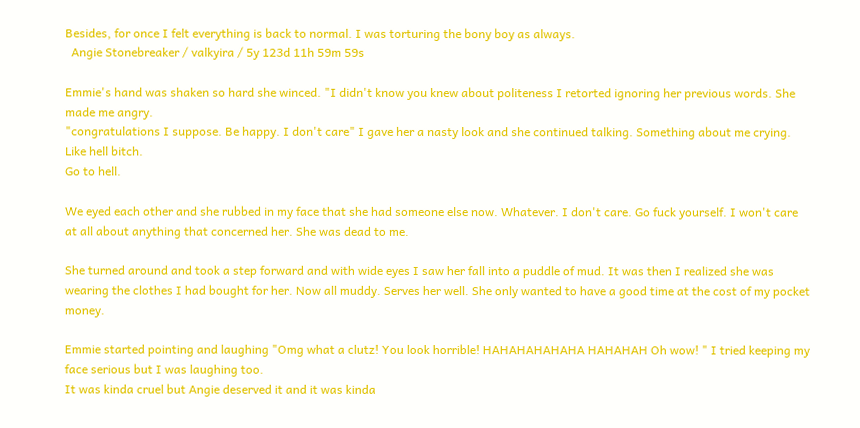Besides, for once I felt everything is back to normal. I was torturing the bony boy as always.
  Angie Stonebreaker / valkyira / 5y 123d 11h 59m 59s

Emmie's hand was shaken so hard she winced. "I didn't know you knew about politeness I retorted ignoring her previous words. She made me angry.
"congratulations I suppose. Be happy. I don't care" I gave her a nasty look and she continued talking. Something about me crying. Like hell bitch.
Go to hell.

We eyed each other and she rubbed in my face that she had someone else now. Whatever. I don't care. Go fuck yourself. I won't care at all about anything that concerned her. She was dead to me.

She turned around and took a step forward and with wide eyes I saw her fall into a puddle of mud. It was then I realized she was wearing the clothes I had bought for her. Now all muddy. Serves her well. She only wanted to have a good time at the cost of my pocket money.

Emmie started pointing and laughing "Omg what a clutz! You look horrible! HAHAHAHAHAHA HAHAHAH Oh wow! " I tried keeping my face serious but I was laughing too.
It was kinda cruel but Angie deserved it and it was kinda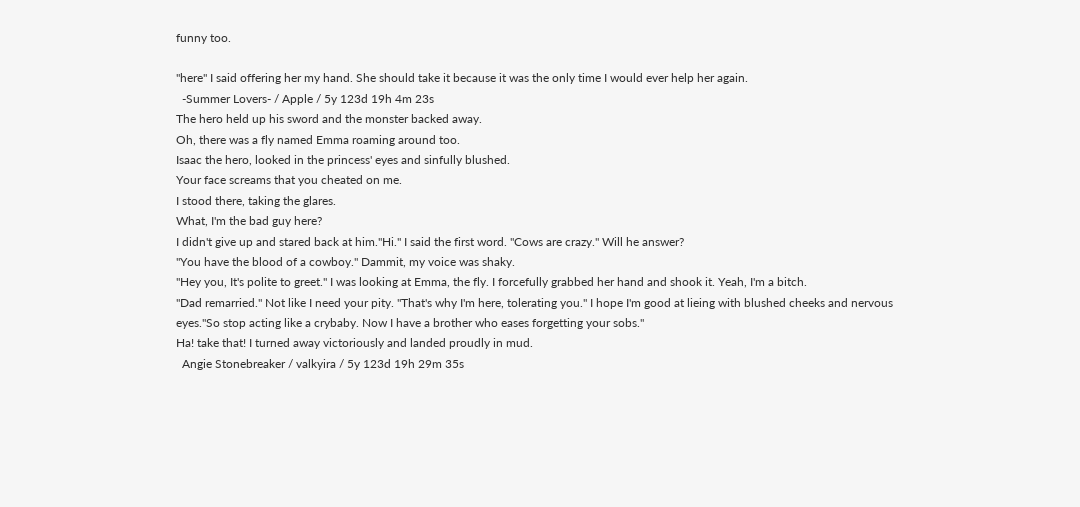funny too.

"here" I said offering her my hand. She should take it because it was the only time I would ever help her again.
  -Summer Lovers- / Apple / 5y 123d 19h 4m 23s
The hero held up his sword and the monster backed away.
Oh, there was a fly named Emma roaming around too.
Isaac the hero, looked in the princess' eyes and sinfully blushed.
Your face screams that you cheated on me.
I stood there, taking the glares.
What, I'm the bad guy here?
I didn't give up and stared back at him."Hi." I said the first word. "Cows are crazy." Will he answer?
"You have the blood of a cowboy." Dammit, my voice was shaky.
"Hey you, It's polite to greet." I was looking at Emma, the fly. I forcefully grabbed her hand and shook it. Yeah, I'm a bitch.
"Dad remarried." Not like I need your pity. "That's why I'm here, tolerating you." I hope I'm good at lieing with blushed cheeks and nervous eyes."So stop acting like a crybaby. Now I have a brother who eases forgetting your sobs."
Ha! take that! I turned away victoriously and landed proudly in mud.
  Angie Stonebreaker / valkyira / 5y 123d 19h 29m 35s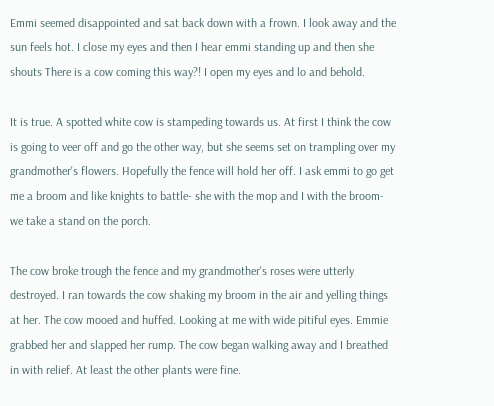Emmi seemed disappointed and sat back down with a frown. I look away and the sun feels hot. I close my eyes and then I hear emmi standing up and then she shouts There is a cow coming this way?! I open my eyes and lo and behold.

It is true. A spotted white cow is stampeding towards us. At first I think the cow is going to veer off and go the other way, but she seems set on trampling over my grandmother's flowers. Hopefully the fence will hold her off. I ask emmi to go get me a broom and like knights to battle- she with the mop and I with the broom- we take a stand on the porch.

The cow broke trough the fence and my grandmother's roses were utterly destroyed. I ran towards the cow shaking my broom in the air and yelling things at her. The cow mooed and huffed. Looking at me with wide pitiful eyes. Emmie grabbed her and slapped her rump. The cow began walking away and I breathed in with relief. At least the other plants were fine.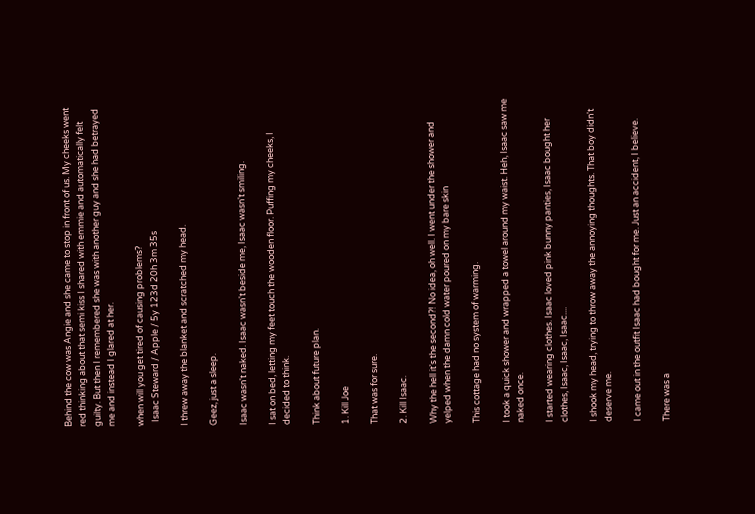Behind the cow was Angie and she came to stop in front of us. My cheeks went red thinking about that semi kiss I shared with emmie and automatically felt guilty. But then I remembered she was with another guy and she had betrayed me and instead I glared at her.

when will you get tired of causing problems?
  Isaac Steward / Apple / 5y 123d 20h 3m 35s

I threw away the blanket and scratched my head.

Geez, just a sleep.

Isaac wasn't naked. Isaac wasn't beside me, Isaac wasn't smiling.

I sat on bed, letting my feet touch the wooden floor. Puffing my cheeks, I decided to think.

Think about future plan.

1. Kill Joe

That was for sure.

2. Kill Isaac.

Why the hell it's the second?! No idea, oh well. I went under the shower and yelped when the damn cold water poured on my bare skin

This cottage had no system of warming.

I took a quick shower and wrapped a towel around my waist. Heh, Isaac saw me naked once.

I started wearing clothes. Isaac loved pink bunny panties, Isaac bought her clothes, Isaac, Isaac, Isaac....

I shook my head, trying to throw away the annoying thoughts. That boy didn't deserve me.

I came out in the outfit Isaac had bought for me. Just an accident, I believe.

There was a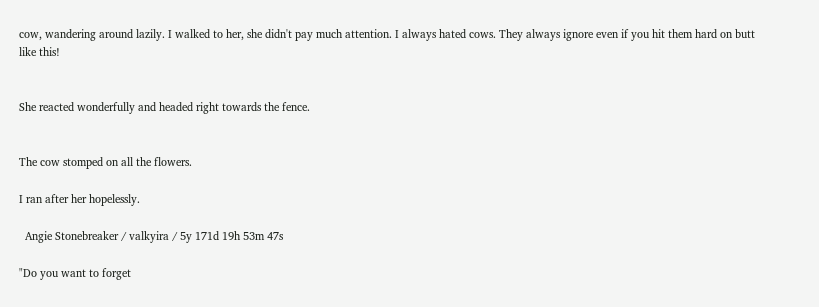cow, wandering around lazily. I walked to her, she didn't pay much attention. I always hated cows. They always ignore even if you hit them hard on butt like this!


She reacted wonderfully and headed right towards the fence.


The cow stomped on all the flowers.

I ran after her hopelessly.

  Angie Stonebreaker / valkyira / 5y 171d 19h 53m 47s

"Do you want to forget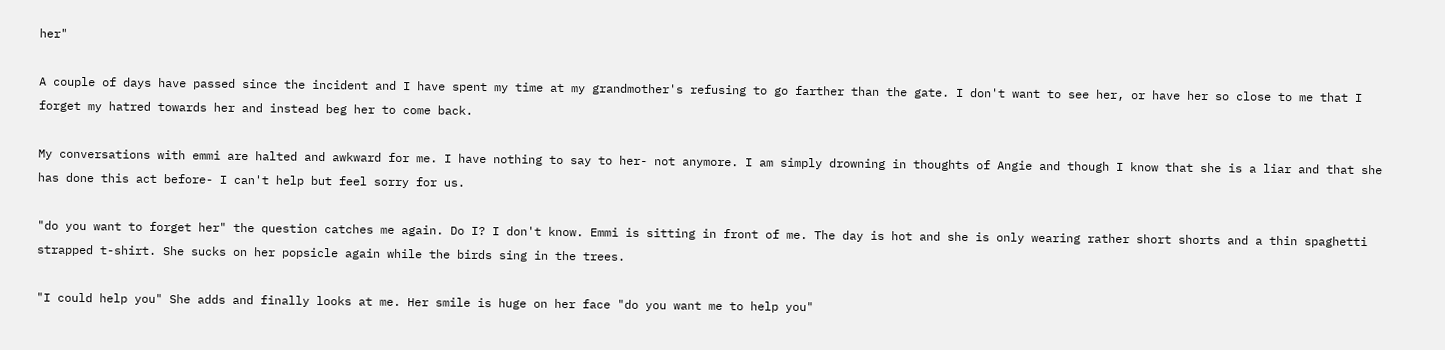her"

A couple of days have passed since the incident and I have spent my time at my grandmother's refusing to go farther than the gate. I don't want to see her, or have her so close to me that I forget my hatred towards her and instead beg her to come back.

My conversations with emmi are halted and awkward for me. I have nothing to say to her- not anymore. I am simply drowning in thoughts of Angie and though I know that she is a liar and that she has done this act before- I can't help but feel sorry for us.

"do you want to forget her" the question catches me again. Do I? I don't know. Emmi is sitting in front of me. The day is hot and she is only wearing rather short shorts and a thin spaghetti strapped t-shirt. She sucks on her popsicle again while the birds sing in the trees.

"I could help you" She adds and finally looks at me. Her smile is huge on her face "do you want me to help you"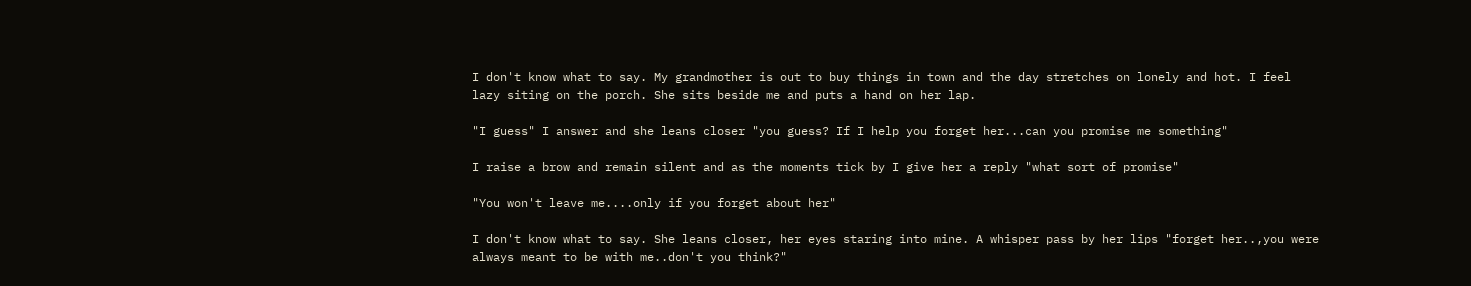I don't know what to say. My grandmother is out to buy things in town and the day stretches on lonely and hot. I feel lazy siting on the porch. She sits beside me and puts a hand on her lap.

"I guess" I answer and she leans closer "you guess? If I help you forget her...can you promise me something"

I raise a brow and remain silent and as the moments tick by I give her a reply "what sort of promise"

"You won't leave me....only if you forget about her"

I don't know what to say. She leans closer, her eyes staring into mine. A whisper pass by her lips "forget her..,you were always meant to be with me..don't you think?"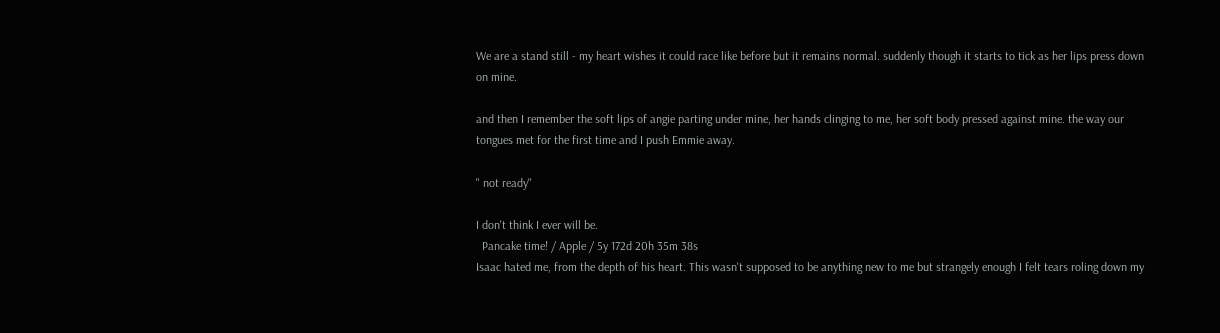We are a stand still - my heart wishes it could race like before but it remains normal. suddenly though it starts to tick as her lips press down on mine.

and then I remember the soft lips of angie parting under mine, her hands clinging to me, her soft body pressed against mine. the way our tongues met for the first time and I push Emmie away.

" not ready"

I don't think I ever will be.
  Pancake time! / Apple / 5y 172d 20h 35m 38s
Isaac hated me, from the depth of his heart. This wasn't supposed to be anything new to me but strangely enough I felt tears roling down my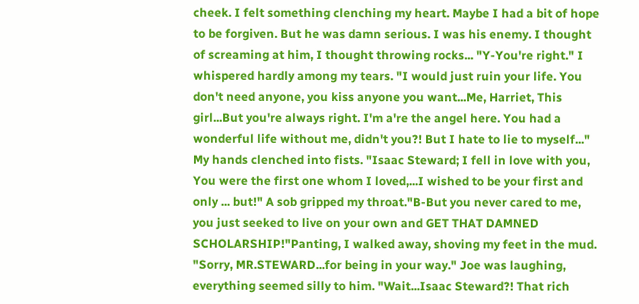cheek. I felt something clenching my heart. Maybe I had a bit of hope to be forgiven. But he was damn serious. I was his enemy. I thought of screaming at him, I thought throwing rocks... "Y-You're right." I whispered hardly among my tears. "I would just ruin your life. You don't need anyone, you kiss anyone you want...Me, Harriet, This girl...But you're always right. I'm a're the angel here. You had a wonderful life without me, didn't you?! But I hate to lie to myself..." My hands clenched into fists. "Isaac Steward; I fell in love with you, You were the first one whom I loved,...I wished to be your first and only ... but!" A sob gripped my throat."B-But you never cared to me, you just seeked to live on your own and GET THAT DAMNED SCHOLARSHIP!"Panting, I walked away, shoving my feet in the mud. "Sorry, MR.STEWARD...for being in your way." Joe was laughing, everything seemed silly to him. "Wait...Isaac Steward?! That rich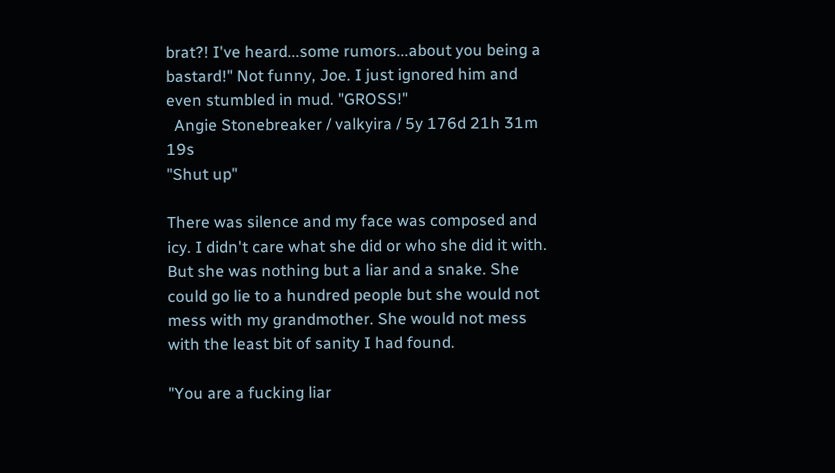brat?! I've heard...some rumors...about you being a bastard!" Not funny, Joe. I just ignored him and even stumbled in mud. "GROSS!"
  Angie Stonebreaker / valkyira / 5y 176d 21h 31m 19s
"Shut up"

There was silence and my face was composed and icy. I didn't care what she did or who she did it with. But she was nothing but a liar and a snake. She could go lie to a hundred people but she would not mess with my grandmother. She would not mess with the least bit of sanity I had found.

"You are a fucking liar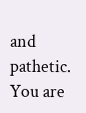and pathetic. You are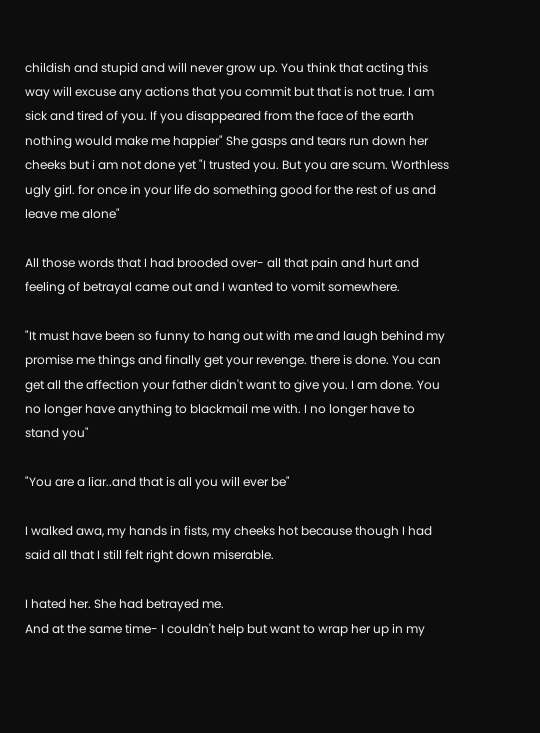childish and stupid and will never grow up. You think that acting this way will excuse any actions that you commit but that is not true. I am sick and tired of you. If you disappeared from the face of the earth nothing would make me happier" She gasps and tears run down her cheeks but i am not done yet "I trusted you. But you are scum. Worthless ugly girl. for once in your life do something good for the rest of us and leave me alone"

All those words that I had brooded over- all that pain and hurt and feeling of betrayal came out and I wanted to vomit somewhere.

"It must have been so funny to hang out with me and laugh behind my promise me things and finally get your revenge. there is done. You can get all the affection your father didn't want to give you. I am done. You no longer have anything to blackmail me with. I no longer have to stand you"

"You are a liar..and that is all you will ever be"

I walked awa, my hands in fists, my cheeks hot because though I had said all that I still felt right down miserable.

I hated her. She had betrayed me.
And at the same time- I couldn't help but want to wrap her up in my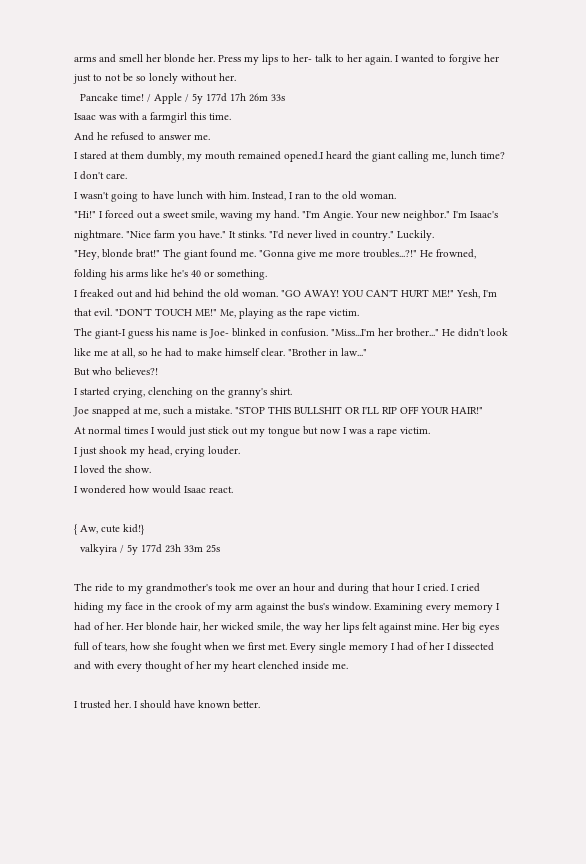arms and smell her blonde her. Press my lips to her- talk to her again. I wanted to forgive her just to not be so lonely without her.
  Pancake time! / Apple / 5y 177d 17h 26m 33s
Isaac was with a farmgirl this time.
And he refused to answer me.
I stared at them dumbly, my mouth remained opened.I heard the giant calling me, lunch time? I don't care.
I wasn't going to have lunch with him. Instead, I ran to the old woman.
"Hi!" I forced out a sweet smile, waving my hand. "I'm Angie. Your new neighbor." I'm Isaac's nightmare. "Nice farm you have." It stinks. "I'd never lived in country." Luckily.
"Hey, blonde brat!" The giant found me. "Gonna give me more troubles...?!" He frowned, folding his arms like he's 40 or something.
I freaked out and hid behind the old woman. "GO AWAY! YOU CAN'T HURT ME!" Yesh, I'm that evil. "DON'T TOUCH ME!" Me, playing as the rape victim.
The giant-I guess his name is Joe- blinked in confusion. "Miss...I'm her brother..." He didn't look like me at all, so he had to make himself clear. "Brother in law..."
But who believes?!
I started crying, clenching on the granny's shirt.
Joe snapped at me, such a mistake. "STOP THIS BULLSHIT OR I'LL RIP OFF YOUR HAIR!"
At normal times I would just stick out my tongue but now I was a rape victim.
I just shook my head, crying louder.
I loved the show.
I wondered how would Isaac react.

{ Aw, cute kid!}
  valkyira / 5y 177d 23h 33m 25s

The ride to my grandmother's took me over an hour and during that hour I cried. I cried hiding my face in the crook of my arm against the bus's window. Examining every memory I had of her. Her blonde hair, her wicked smile, the way her lips felt against mine. Her big eyes full of tears, how she fought when we first met. Every single memory I had of her I dissected and with every thought of her my heart clenched inside me.

I trusted her. I should have known better.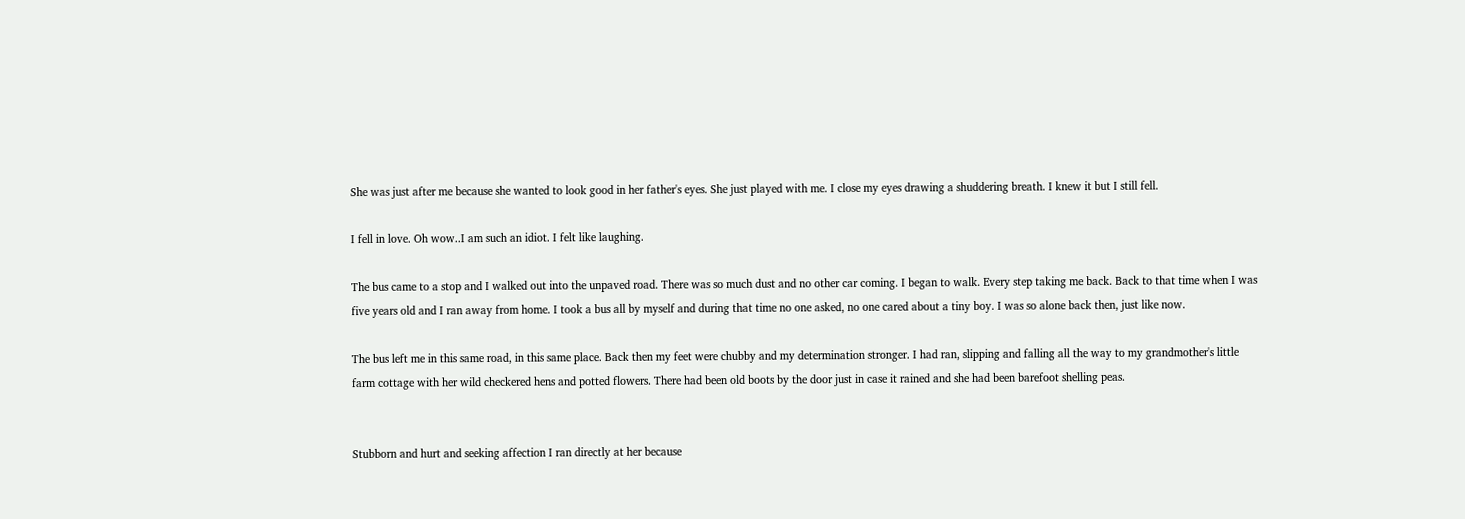She was just after me because she wanted to look good in her father's eyes. She just played with me. I close my eyes drawing a shuddering breath. I knew it but I still fell.

I fell in love. Oh wow..I am such an idiot. I felt like laughing.

The bus came to a stop and I walked out into the unpaved road. There was so much dust and no other car coming. I began to walk. Every step taking me back. Back to that time when I was five years old and I ran away from home. I took a bus all by myself and during that time no one asked, no one cared about a tiny boy. I was so alone back then, just like now.

The bus left me in this same road, in this same place. Back then my feet were chubby and my determination stronger. I had ran, slipping and falling all the way to my grandmother's little farm cottage with her wild checkered hens and potted flowers. There had been old boots by the door just in case it rained and she had been barefoot shelling peas.


Stubborn and hurt and seeking affection I ran directly at her because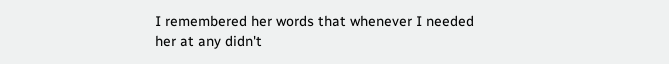I remembered her words that whenever I needed her at any didn't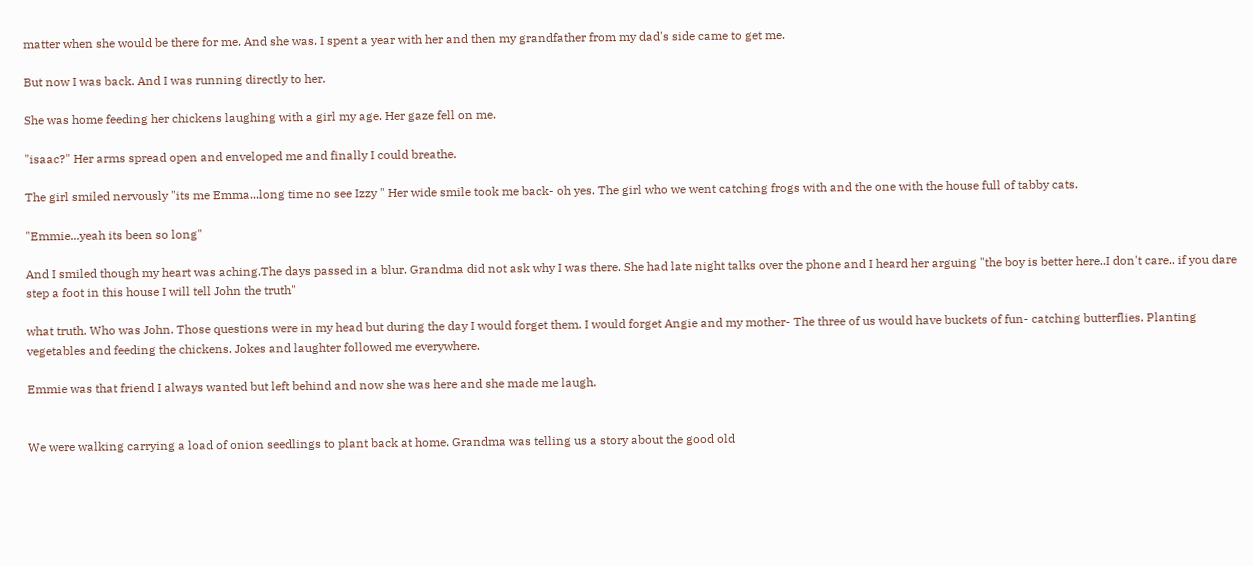matter when she would be there for me. And she was. I spent a year with her and then my grandfather from my dad's side came to get me.

But now I was back. And I was running directly to her.

She was home feeding her chickens laughing with a girl my age. Her gaze fell on me.

"isaac?" Her arms spread open and enveloped me and finally I could breathe.

The girl smiled nervously "its me Emma...long time no see Izzy " Her wide smile took me back- oh yes. The girl who we went catching frogs with and the one with the house full of tabby cats.

"Emmie...yeah its been so long"

And I smiled though my heart was aching.The days passed in a blur. Grandma did not ask why I was there. She had late night talks over the phone and I heard her arguing "the boy is better here..I don't care.. if you dare step a foot in this house I will tell John the truth"

what truth. Who was John. Those questions were in my head but during the day I would forget them. I would forget Angie and my mother- The three of us would have buckets of fun- catching butterflies. Planting vegetables and feeding the chickens. Jokes and laughter followed me everywhere.

Emmie was that friend I always wanted but left behind and now she was here and she made me laugh.


We were walking carrying a load of onion seedlings to plant back at home. Grandma was telling us a story about the good old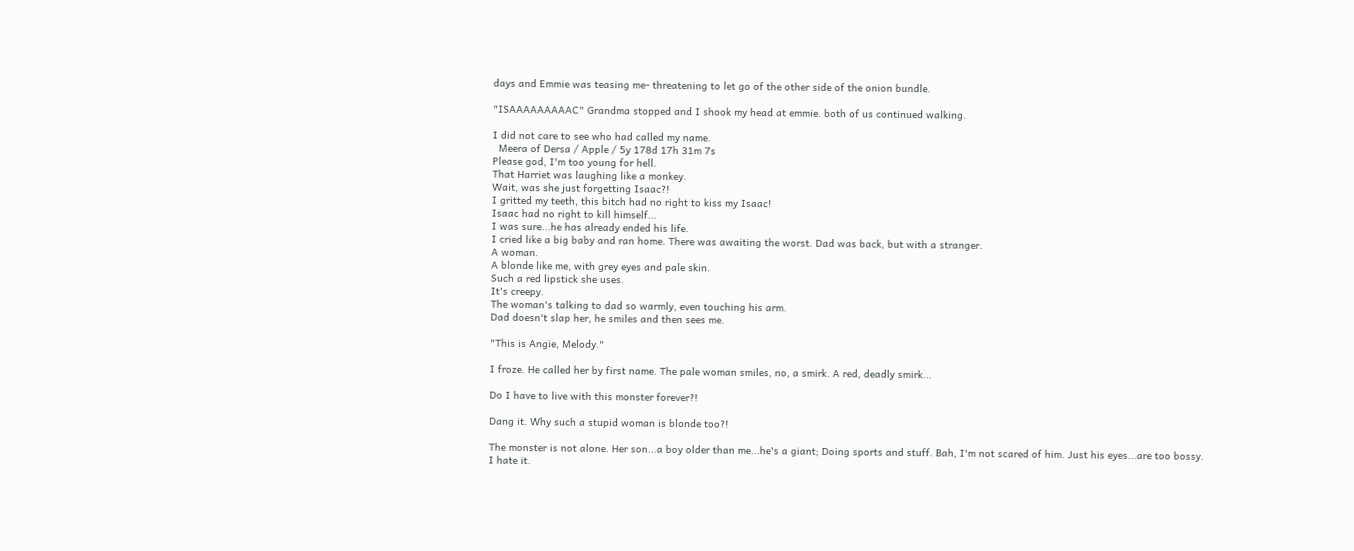days and Emmie was teasing me- threatening to let go of the other side of the onion bundle.

"ISAAAAAAAAAC" Grandma stopped and I shook my head at emmie. both of us continued walking.

I did not care to see who had called my name.
  Meera of Dersa / Apple / 5y 178d 17h 31m 7s
Please god, I'm too young for hell.
That Harriet was laughing like a monkey.
Wait, was she just forgetting Isaac?!
I gritted my teeth, this bitch had no right to kiss my Isaac!
Isaac had no right to kill himself...
I was sure...he has already ended his life.
I cried like a big baby and ran home. There was awaiting the worst. Dad was back, but with a stranger.
A woman.
A blonde like me, with grey eyes and pale skin.
Such a red lipstick she uses.
It's creepy.
The woman's talking to dad so warmly, even touching his arm.
Dad doesn't slap her, he smiles and then sees me.

"This is Angie, Melody."

I froze. He called her by first name. The pale woman smiles, no, a smirk. A red, deadly smirk...

Do I have to live with this monster forever?!

Dang it. Why such a stupid woman is blonde too?!

The monster is not alone. Her son...a boy older than me...he's a giant; Doing sports and stuff. Bah, I'm not scared of him. Just his eyes...are too bossy.
I hate it.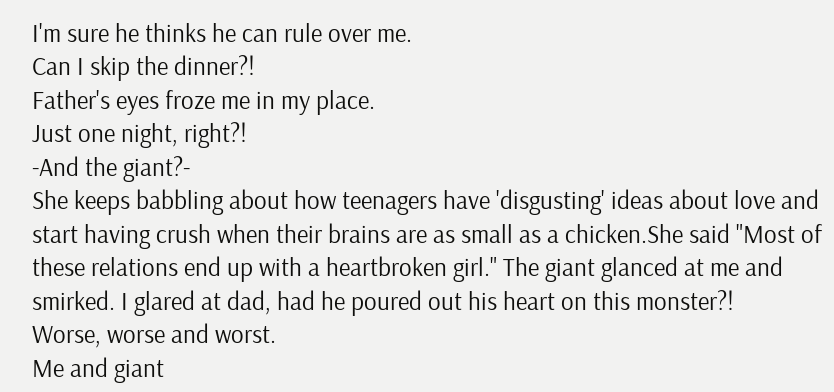I'm sure he thinks he can rule over me.
Can I skip the dinner?!
Father's eyes froze me in my place.
Just one night, right?!
-And the giant?-
She keeps babbling about how teenagers have 'disgusting' ideas about love and start having crush when their brains are as small as a chicken.She said "Most of these relations end up with a heartbroken girl." The giant glanced at me and smirked. I glared at dad, had he poured out his heart on this monster?!
Worse, worse and worst.
Me and giant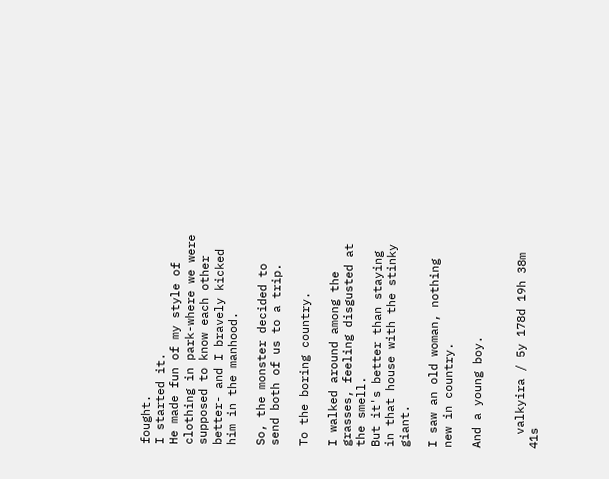fought.
I started it.
He made fun of my style of clothing in park-where we were supposed to know each other better- and I bravely kicked him in the manhood.

So, the monster decided to send both of us to a trip.

To the boring country.

I walked around among the grasses, feeling disgusted at the smell.
But it's better than staying in that house with the stinky giant.

I saw an old woman, nothing new in country.

And a young boy.


  valkyira / 5y 178d 19h 38m 41s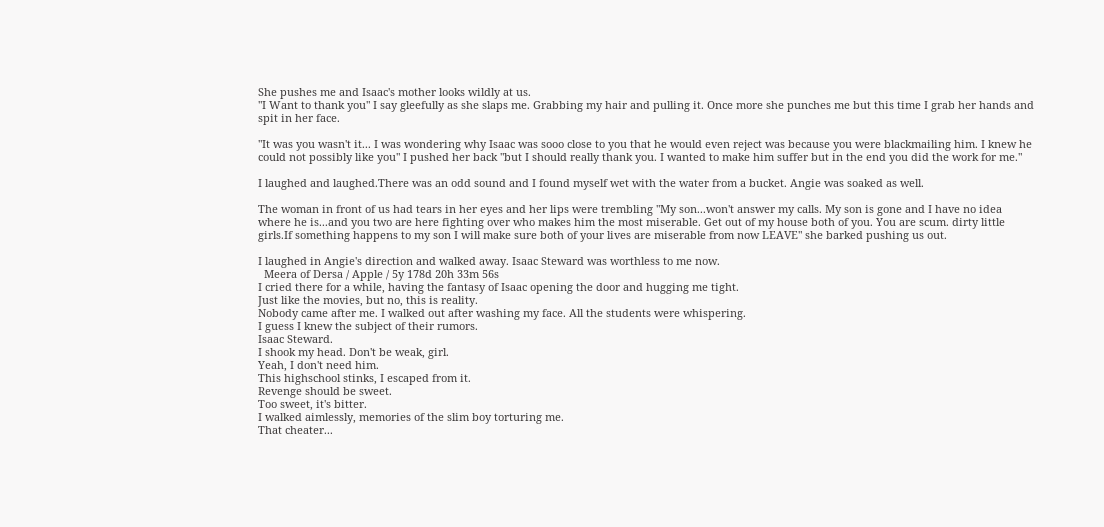She pushes me and Isaac's mother looks wildly at us.
"I Want to thank you" I say gleefully as she slaps me. Grabbing my hair and pulling it. Once more she punches me but this time I grab her hands and spit in her face.

"It was you wasn't it... I was wondering why Isaac was sooo close to you that he would even reject was because you were blackmailing him. I knew he could not possibly like you" I pushed her back "but I should really thank you. I wanted to make him suffer but in the end you did the work for me."

I laughed and laughed.There was an odd sound and I found myself wet with the water from a bucket. Angie was soaked as well.

The woman in front of us had tears in her eyes and her lips were trembling "My son...won't answer my calls. My son is gone and I have no idea where he is...and you two are here fighting over who makes him the most miserable. Get out of my house both of you. You are scum. dirty little girls.If something happens to my son I will make sure both of your lives are miserable from now LEAVE" she barked pushing us out.

I laughed in Angie's direction and walked away. Isaac Steward was worthless to me now.
  Meera of Dersa / Apple / 5y 178d 20h 33m 56s
I cried there for a while, having the fantasy of Isaac opening the door and hugging me tight.
Just like the movies, but no, this is reality.
Nobody came after me. I walked out after washing my face. All the students were whispering.
I guess I knew the subject of their rumors.
Isaac Steward.
I shook my head. Don't be weak, girl.
Yeah, I don't need him.
This highschool stinks, I escaped from it.
Revenge should be sweet.
Too sweet, it's bitter.
I walked aimlessly, memories of the slim boy torturing me.
That cheater...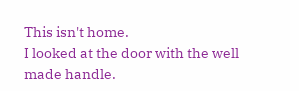This isn't home.
I looked at the door with the well made handle.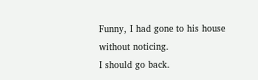Funny, I had gone to his house without noticing.
I should go back.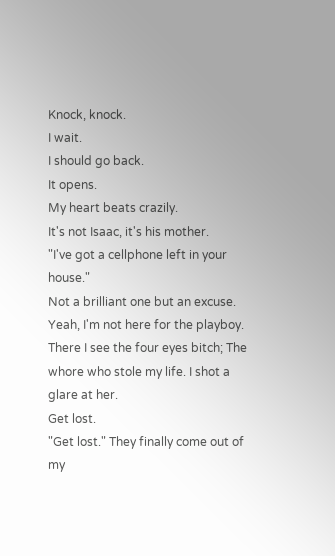Knock, knock.
I wait.
I should go back.
It opens.
My heart beats crazily.
It's not Isaac, it's his mother.
"I've got a cellphone left in your house."
Not a brilliant one but an excuse.
Yeah, I'm not here for the playboy.
There I see the four eyes bitch; The whore who stole my life. I shot a glare at her.
Get lost.
"Get lost." They finally come out of my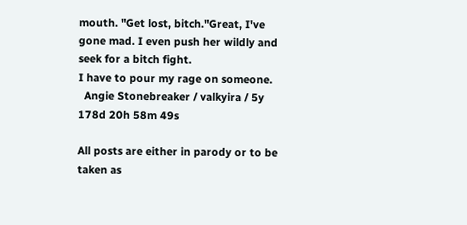mouth. "Get lost, bitch."Great, I've gone mad. I even push her wildly and seek for a bitch fight.
I have to pour my rage on someone.
  Angie Stonebreaker / valkyira / 5y 178d 20h 58m 49s

All posts are either in parody or to be taken as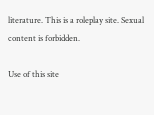literature. This is a roleplay site. Sexual content is forbidden.

Use of this site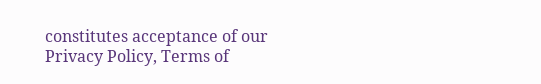constitutes acceptance of our
Privacy Policy, Terms of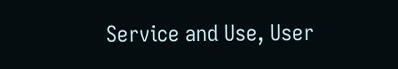Service and Use, User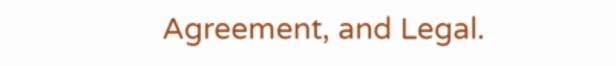Agreement, and Legal.